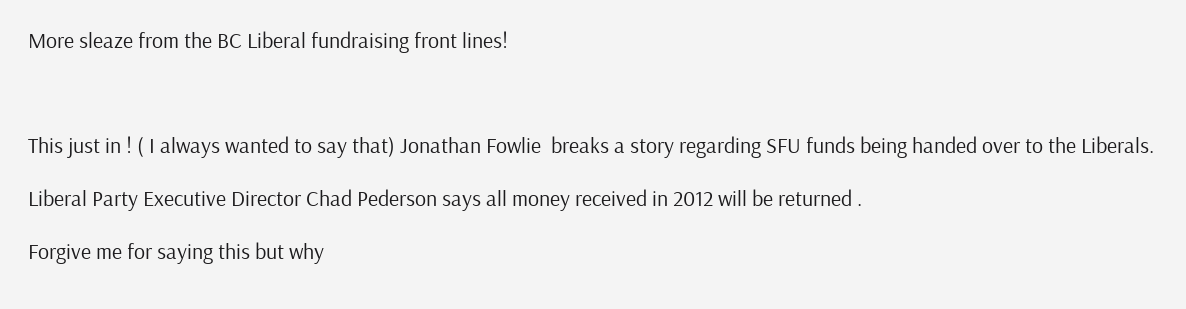More sleaze from the BC Liberal fundraising front lines!



This just in ! ( I always wanted to say that) Jonathan Fowlie  breaks a story regarding SFU funds being handed over to the Liberals.

Liberal Party Executive Director Chad Pederson says all money received in 2012 will be returned .

Forgive me for saying this but why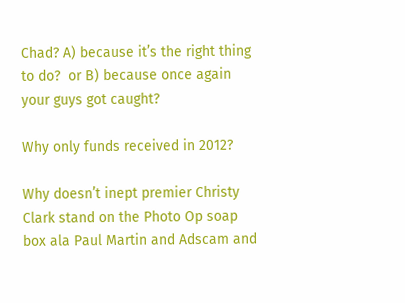Chad? A) because it’s the right thing to do?  or B) because once again your guys got caught?

Why only funds received in 2012?

Why doesn’t inept premier Christy Clark stand on the Photo Op soap box ala Paul Martin and Adscam and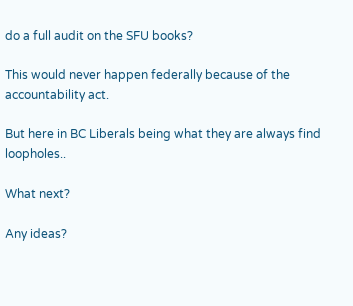do a full audit on the SFU books?

This would never happen federally because of the accountability act.

But here in BC Liberals being what they are always find loopholes..

What next?

Any ideas?